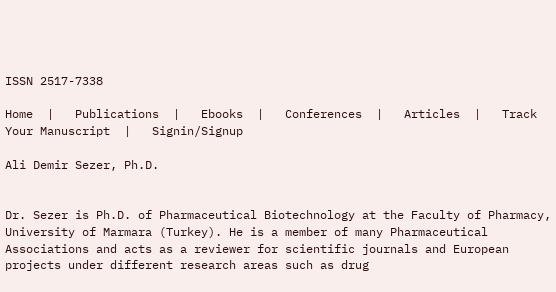ISSN 2517-7338

Home  |   Publications  |   Ebooks  |   Conferences  |   Articles  |   Track Your Manuscript  |   Signin/Signup

Ali Demir Sezer, Ph.D.


Dr. Sezer is Ph.D. of Pharmaceutical Biotechnology at the Faculty of Pharmacy, University of Marmara (Turkey). He is a member of many Pharmaceutical Associations and acts as a reviewer for scientific journals and European projects under different research areas such as drug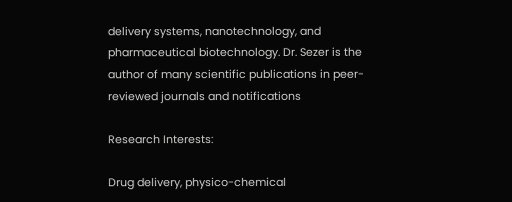delivery systems, nanotechnology, and pharmaceutical biotechnology. Dr. Sezer is the author of many scientific publications in peer-reviewed journals and notifications

Research Interests:

Drug delivery, physico-chemical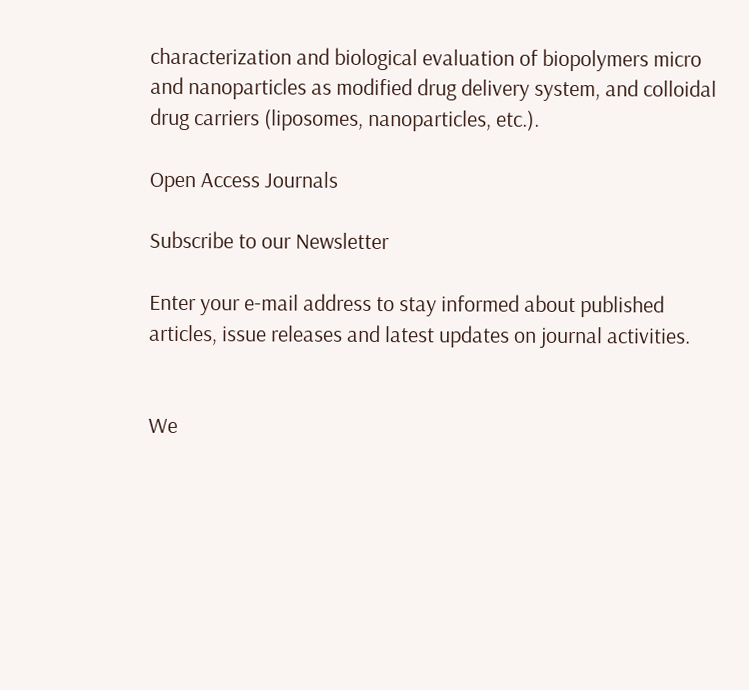characterization and biological evaluation of biopolymers micro and nanoparticles as modified drug delivery system, and colloidal drug carriers (liposomes, nanoparticles, etc.).

Open Access Journals

Subscribe to our Newsletter

Enter your e-mail address to stay informed about published articles, issue releases and latest updates on journal activities.


We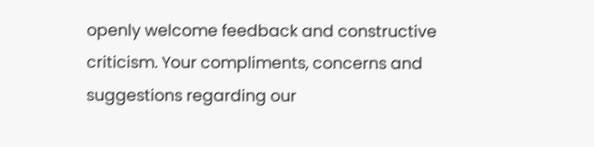openly welcome feedback and constructive criticism. Your compliments, concerns and suggestions regarding our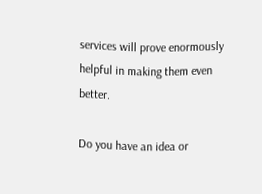services will prove enormously helpful in making them even better.

Do you have an idea or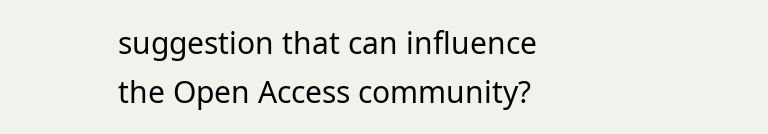suggestion that can influence the Open Access community?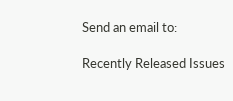Send an email to:

Recently Released Issues